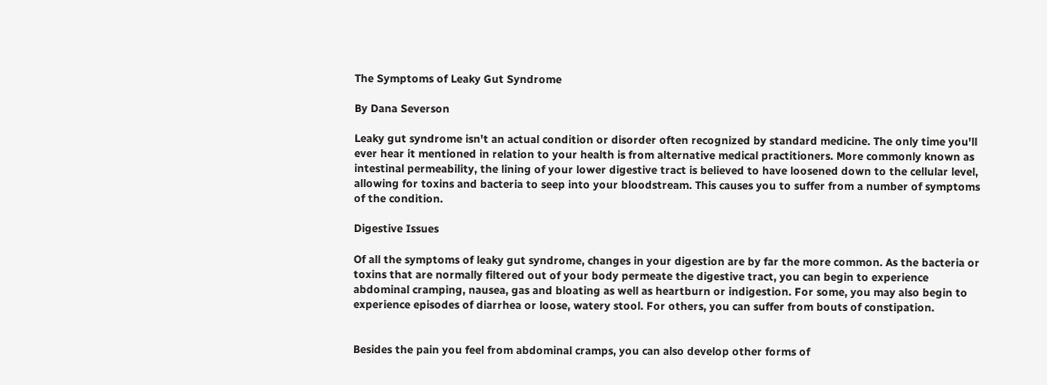The Symptoms of Leaky Gut Syndrome

By Dana Severson

Leaky gut syndrome isn't an actual condition or disorder often recognized by standard medicine. The only time you'll ever hear it mentioned in relation to your health is from alternative medical practitioners. More commonly known as intestinal permeability, the lining of your lower digestive tract is believed to have loosened down to the cellular level, allowing for toxins and bacteria to seep into your bloodstream. This causes you to suffer from a number of symptoms of the condition.

Digestive Issues

Of all the symptoms of leaky gut syndrome, changes in your digestion are by far the more common. As the bacteria or toxins that are normally filtered out of your body permeate the digestive tract, you can begin to experience abdominal cramping, nausea, gas and bloating as well as heartburn or indigestion. For some, you may also begin to experience episodes of diarrhea or loose, watery stool. For others, you can suffer from bouts of constipation.


Besides the pain you feel from abdominal cramps, you can also develop other forms of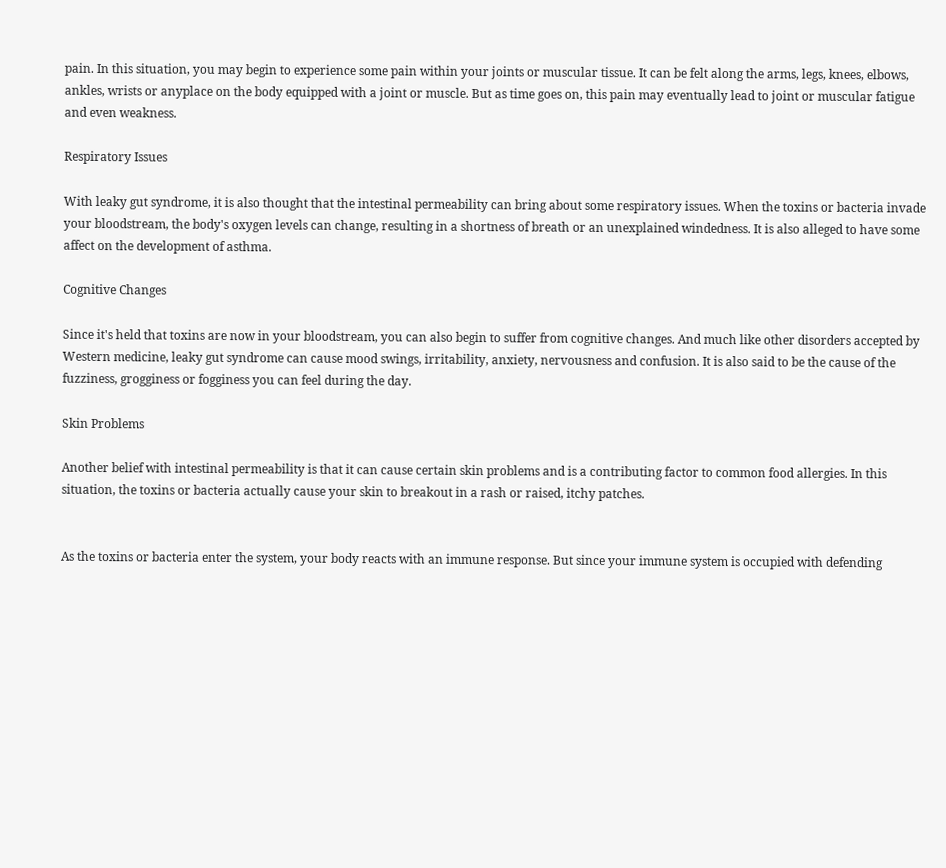pain. In this situation, you may begin to experience some pain within your joints or muscular tissue. It can be felt along the arms, legs, knees, elbows, ankles, wrists or anyplace on the body equipped with a joint or muscle. But as time goes on, this pain may eventually lead to joint or muscular fatigue and even weakness.

Respiratory Issues

With leaky gut syndrome, it is also thought that the intestinal permeability can bring about some respiratory issues. When the toxins or bacteria invade your bloodstream, the body's oxygen levels can change, resulting in a shortness of breath or an unexplained windedness. It is also alleged to have some affect on the development of asthma.

Cognitive Changes

Since it's held that toxins are now in your bloodstream, you can also begin to suffer from cognitive changes. And much like other disorders accepted by Western medicine, leaky gut syndrome can cause mood swings, irritability, anxiety, nervousness and confusion. It is also said to be the cause of the fuzziness, grogginess or fogginess you can feel during the day.

Skin Problems

Another belief with intestinal permeability is that it can cause certain skin problems and is a contributing factor to common food allergies. In this situation, the toxins or bacteria actually cause your skin to breakout in a rash or raised, itchy patches.


As the toxins or bacteria enter the system, your body reacts with an immune response. But since your immune system is occupied with defending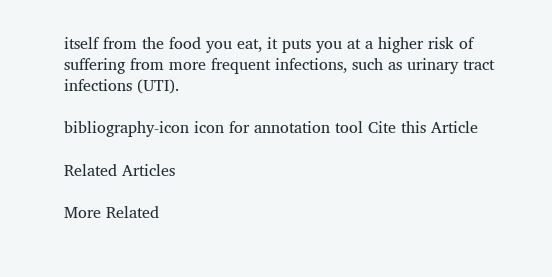itself from the food you eat, it puts you at a higher risk of suffering from more frequent infections, such as urinary tract infections (UTI).

bibliography-icon icon for annotation tool Cite this Article

Related Articles

More Related